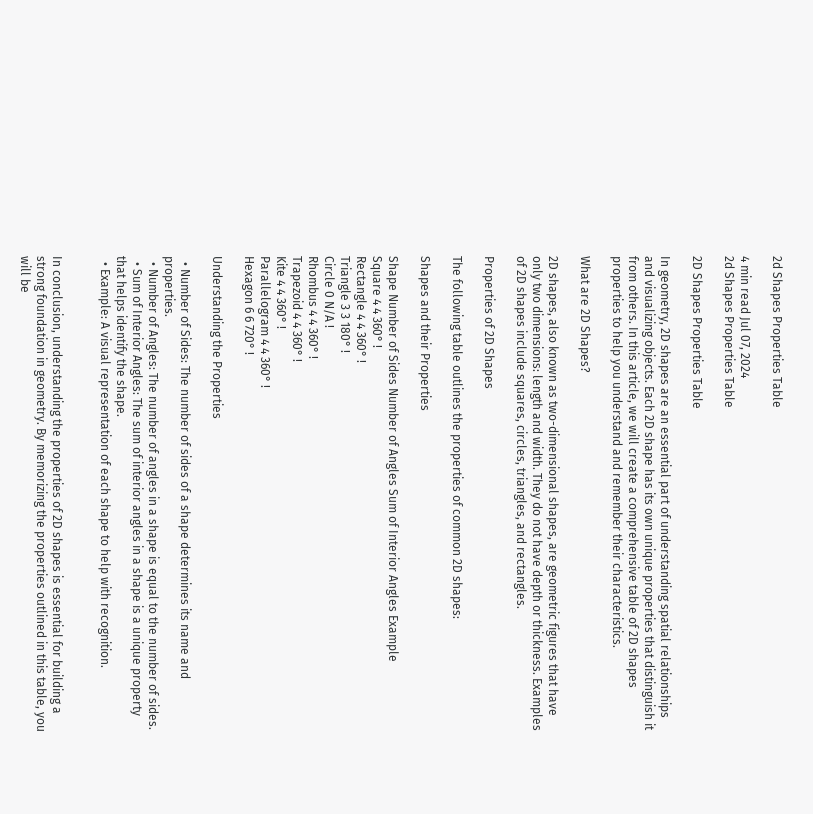2d Shapes Properties Table

4 min read Jul 07, 2024
2d Shapes Properties Table

2D Shapes Properties Table

In geometry, 2D shapes are an essential part of understanding spatial relationships and visualizing objects. Each 2D shape has its own unique properties that distinguish it from others. In this article, we will create a comprehensive table of 2D shapes properties to help you understand and remember their characteristics.

What are 2D Shapes?

2D shapes, also known as two-dimensional shapes, are geometric figures that have only two dimensions: length and width. They do not have depth or thickness. Examples of 2D shapes include squares, circles, triangles, and rectangles.

Properties of 2D Shapes

The following table outlines the properties of common 2D shapes:

Shapes and their Properties

Shape Number of Sides Number of Angles Sum of Interior Angles Example
Square 4 4 360° !
Rectangle 4 4 360° !
Triangle 3 3 180° !
Circle 0 N/A !
Rhombus 4 4 360° !
Trapezoid 4 4 360° !
Kite 4 4 360° !
Parallelogram 4 4 360° !
Hexagon 6 6 720° !

Understanding the Properties

  • Number of Sides: The number of sides of a shape determines its name and properties.
  • Number of Angles: The number of angles in a shape is equal to the number of sides.
  • Sum of Interior Angles: The sum of interior angles in a shape is a unique property that helps identify the shape.
  • Example: A visual representation of each shape to help with recognition.


In conclusion, understanding the properties of 2D shapes is essential for building a strong foundation in geometry. By memorizing the properties outlined in this table, you will be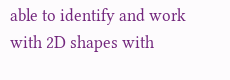able to identify and work with 2D shapes with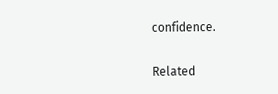confidence.

Related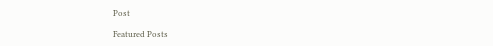Post

Featured Posts